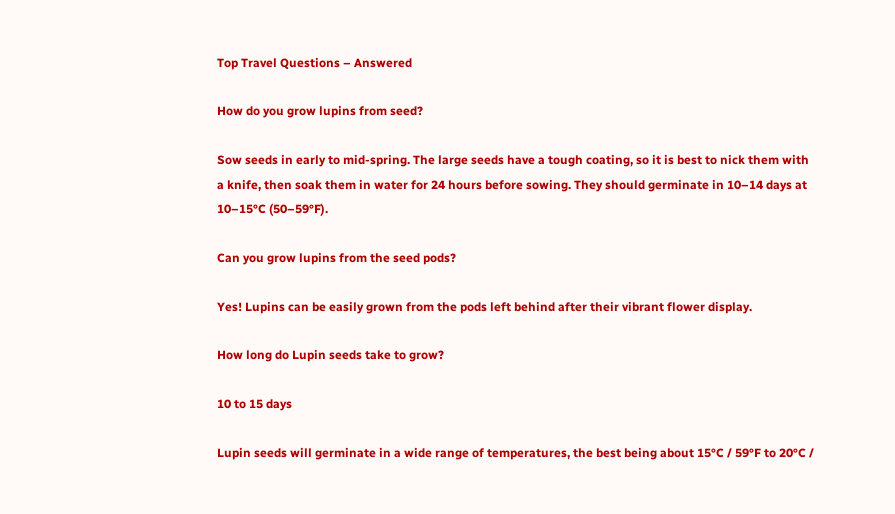Top Travel Questions – Answered

How do you grow lupins from seed?

Sow seeds in early to mid-spring. The large seeds have a tough coating, so it is best to nick them with a knife, then soak them in water for 24 hours before sowing. They should germinate in 10–14 days at 10–15°C (50–59°F).

Can you grow lupins from the seed pods?

Yes! Lupins can be easily grown from the pods left behind after their vibrant flower display.

How long do Lupin seeds take to grow?

10 to 15 days

Lupin seeds will germinate in a wide range of temperatures, the best being about 15°C / 59°F to 20°C /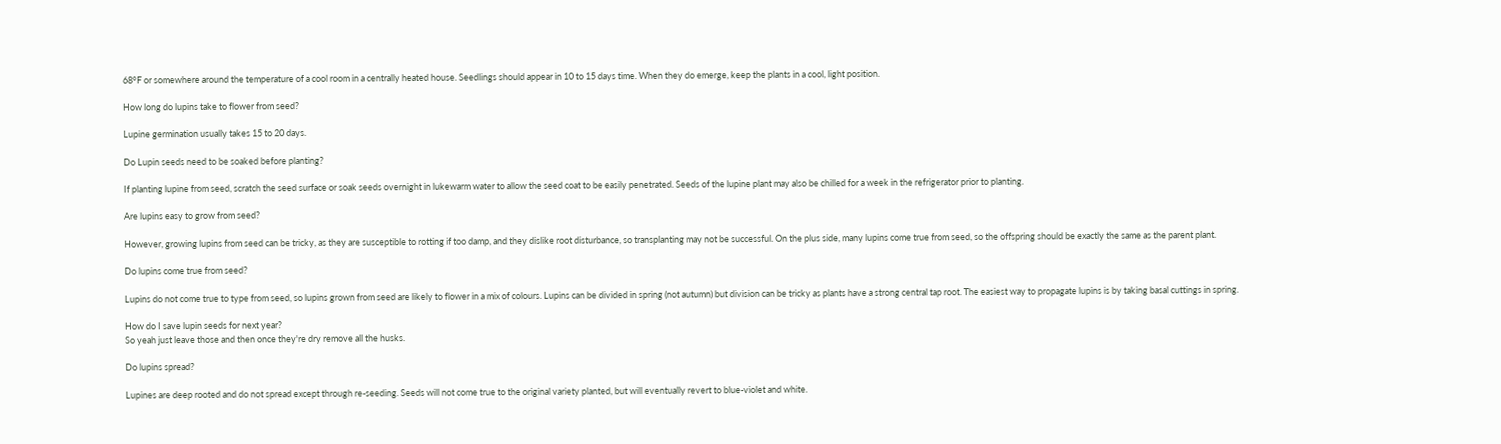68°F or somewhere around the temperature of a cool room in a centrally heated house. Seedlings should appear in 10 to 15 days time. When they do emerge, keep the plants in a cool, light position.

How long do lupins take to flower from seed?

Lupine germination usually takes 15 to 20 days.

Do Lupin seeds need to be soaked before planting?

If planting lupine from seed, scratch the seed surface or soak seeds overnight in lukewarm water to allow the seed coat to be easily penetrated. Seeds of the lupine plant may also be chilled for a week in the refrigerator prior to planting.

Are lupins easy to grow from seed?

However, growing lupins from seed can be tricky, as they are susceptible to rotting if too damp, and they dislike root disturbance, so transplanting may not be successful. On the plus side, many lupins come true from seed, so the offspring should be exactly the same as the parent plant.

Do lupins come true from seed?

Lupins do not come true to type from seed, so lupins grown from seed are likely to flower in a mix of colours. Lupins can be divided in spring (not autumn) but division can be tricky as plants have a strong central tap root. The easiest way to propagate lupins is by taking basal cuttings in spring.

How do I save lupin seeds for next year?
So yeah just leave those and then once they're dry remove all the husks.

Do lupins spread?

Lupines are deep rooted and do not spread except through re-seeding. Seeds will not come true to the original variety planted, but will eventually revert to blue-violet and white.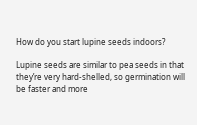How do you start lupine seeds indoors?

Lupine seeds are similar to pea seeds in that they’re very hard-shelled, so germination will be faster and more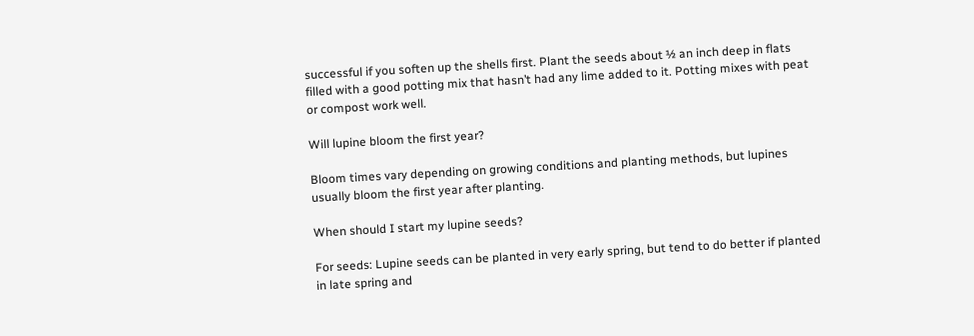successful if you soften up the shells first. Plant the seeds about ½ an inch deep in flats filled with a good potting mix that hasn’t had any lime added to it. Potting mixes with peat or compost work well.

Will lupine bloom the first year?

Bloom times vary depending on growing conditions and planting methods, but lupines usually bloom the first year after planting.

When should I start my lupine seeds?

For seeds: Lupine seeds can be planted in very early spring, but tend to do better if planted in late spring and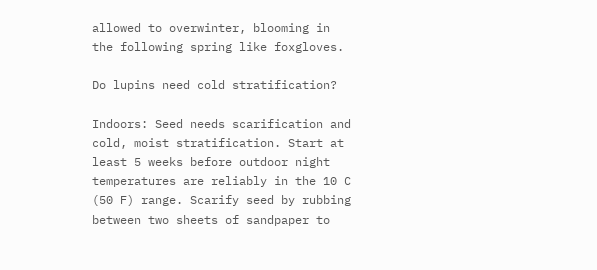allowed to overwinter, blooming in the following spring like foxgloves.

Do lupins need cold stratification?

Indoors: Seed needs scarification and cold, moist stratification. Start at least 5 weeks before outdoor night temperatures are reliably in the 10 C (50 F) range. Scarify seed by rubbing between two sheets of sandpaper to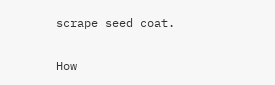scrape seed coat.

How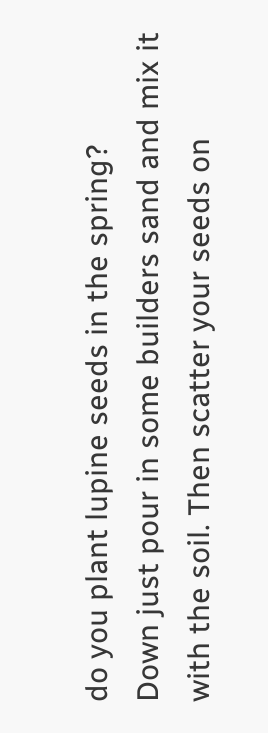do you plant lupine seeds in the spring?
Down just pour in some builders sand and mix it with the soil. Then scatter your seeds on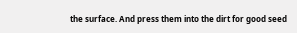the surface. And press them into the dirt for good seed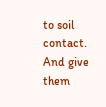to soil contact. And give them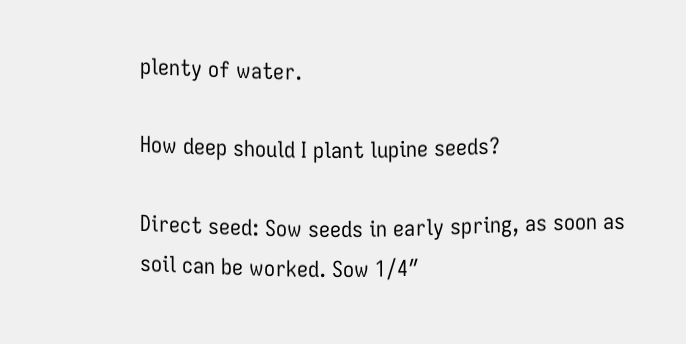plenty of water.

How deep should I plant lupine seeds?

Direct seed: Sow seeds in early spring, as soon as soil can be worked. Sow 1/4″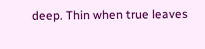deep. Thin when true leaves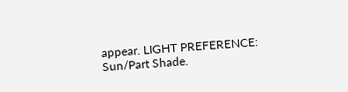appear. LIGHT PREFERENCE: Sun/Part Shade.